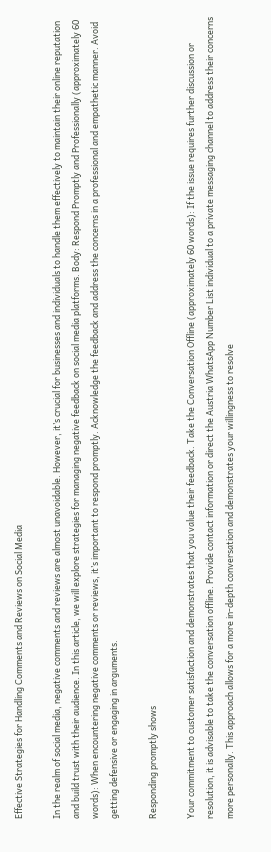Effective Strategies for Handling Comments and Reviews on Social Media

In the realm of social media, negative comments and reviews are almost unavoidable. However, it’s crucial for businesses and individuals to handle them effectively to maintain their online reputation and build trust with their audience. In this article, we will explore strategies for managing negative feedback on social media platforms. Body: Respond Promptly and Professionally (approximately 60 words): When encountering negative comments or reviews, it’s important to respond promptly. Acknowledge the feedback and address the concerns in a professional and empathetic manner. Avoid getting defensive or engaging in arguments.

Responding promptly shows

Your commitment to customer satisfaction and demonstrates that you value their feedback. Take the Conversation Offline (approximately 60 words): If the issue requires further discussion or resolution, it is advisable to take the conversation offline. Provide contact information or direct the Austria WhatsApp Number List individual to a private messaging channel to address their concerns more personally. This approach allows for a more in-depth conversation and demonstrates your willingness to resolve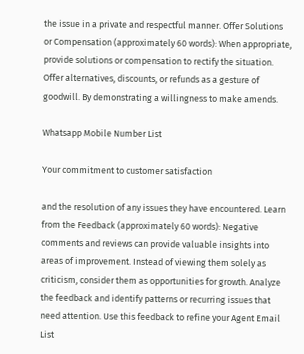the issue in a private and respectful manner. Offer Solutions or Compensation (approximately 60 words): When appropriate, provide solutions or compensation to rectify the situation. Offer alternatives, discounts, or refunds as a gesture of goodwill. By demonstrating a willingness to make amends.

Whatsapp Mobile Number List

Your commitment to customer satisfaction

and the resolution of any issues they have encountered. Learn from the Feedback (approximately 60 words): Negative comments and reviews can provide valuable insights into areas of improvement. Instead of viewing them solely as criticism, consider them as opportunities for growth. Analyze the feedback and identify patterns or recurring issues that need attention. Use this feedback to refine your Agent Email List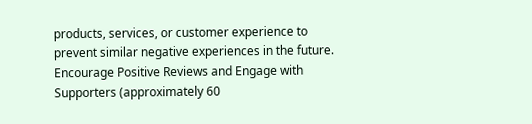products, services, or customer experience to prevent similar negative experiences in the future. Encourage Positive Reviews and Engage with Supporters (approximately 60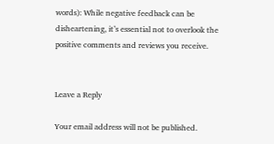words): While negative feedback can be disheartening, it’s essential not to overlook the positive comments and reviews you receive.


Leave a Reply

Your email address will not be published.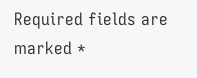Required fields are marked *